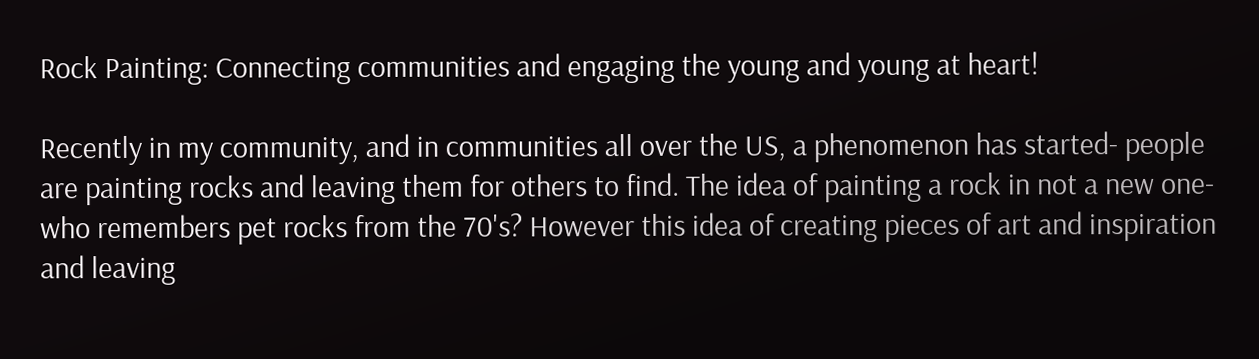Rock Painting: Connecting communities and engaging the young and young at heart!

Recently in my community, and in communities all over the US, a phenomenon has started- people are painting rocks and leaving them for others to find. The idea of painting a rock in not a new one- who remembers pet rocks from the 70's? However this idea of creating pieces of art and inspiration and leaving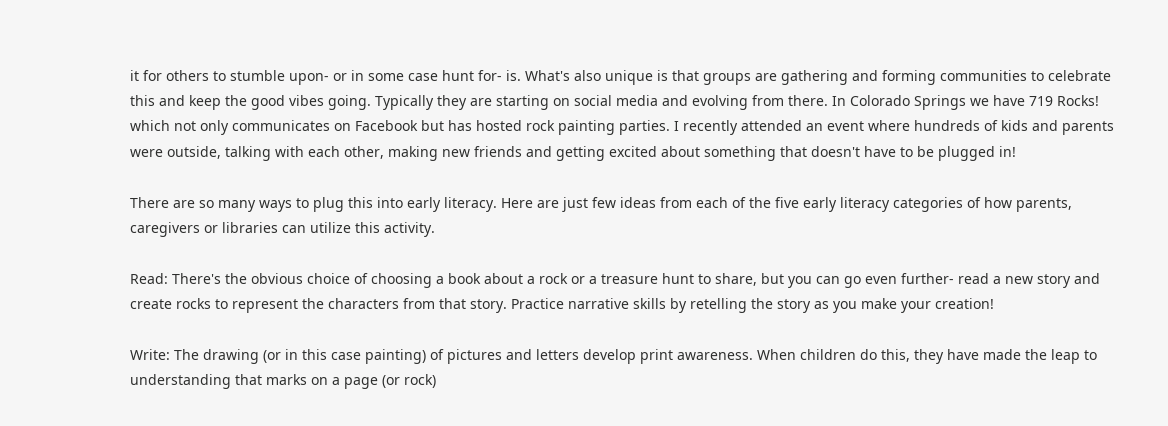it for others to stumble upon- or in some case hunt for- is. What's also unique is that groups are gathering and forming communities to celebrate this and keep the good vibes going. Typically they are starting on social media and evolving from there. In Colorado Springs we have 719 Rocks! which not only communicates on Facebook but has hosted rock painting parties. I recently attended an event where hundreds of kids and parents were outside, talking with each other, making new friends and getting excited about something that doesn't have to be plugged in!

There are so many ways to plug this into early literacy. Here are just few ideas from each of the five early literacy categories of how parents, caregivers or libraries can utilize this activity.

Read: There's the obvious choice of choosing a book about a rock or a treasure hunt to share, but you can go even further- read a new story and create rocks to represent the characters from that story. Practice narrative skills by retelling the story as you make your creation!

Write: The drawing (or in this case painting) of pictures and letters develop print awareness. When children do this, they have made the leap to understanding that marks on a page (or rock)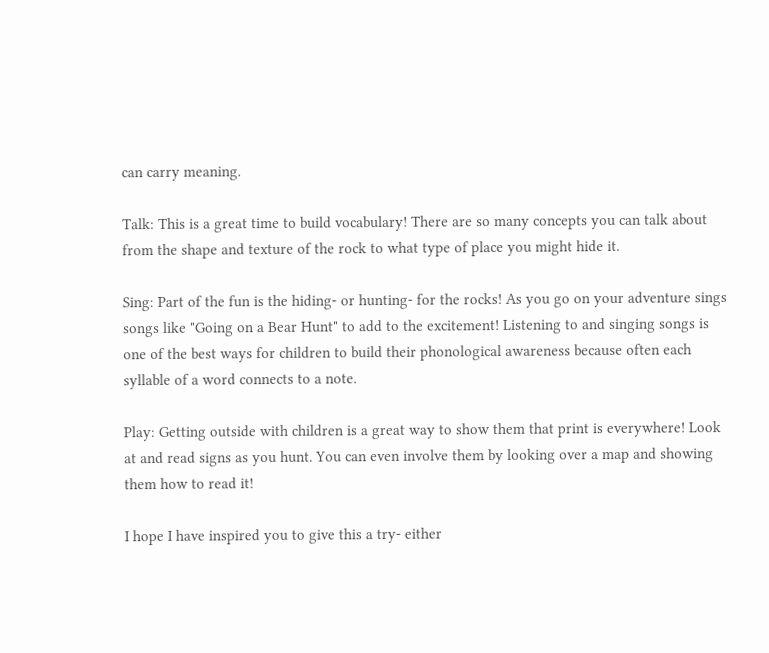can carry meaning.

Talk: This is a great time to build vocabulary! There are so many concepts you can talk about from the shape and texture of the rock to what type of place you might hide it.

Sing: Part of the fun is the hiding- or hunting- for the rocks! As you go on your adventure sings songs like "Going on a Bear Hunt" to add to the excitement! Listening to and singing songs is one of the best ways for children to build their phonological awareness because often each syllable of a word connects to a note.

Play: Getting outside with children is a great way to show them that print is everywhere! Look at and read signs as you hunt. You can even involve them by looking over a map and showing them how to read it!

I hope I have inspired you to give this a try- either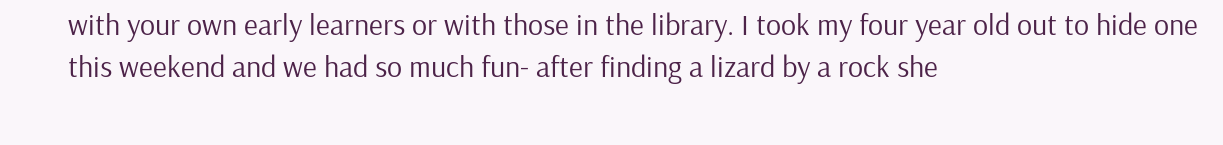with your own early learners or with those in the library. I took my four year old out to hide one this weekend and we had so much fun- after finding a lizard by a rock she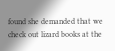found she demanded that we check out lizard books at the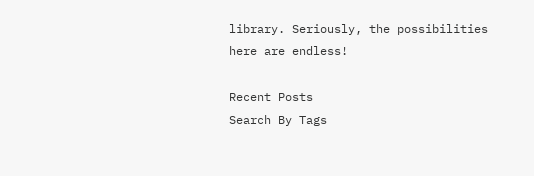library. Seriously, the possibilities here are endless!

Recent Posts
Search By Tags